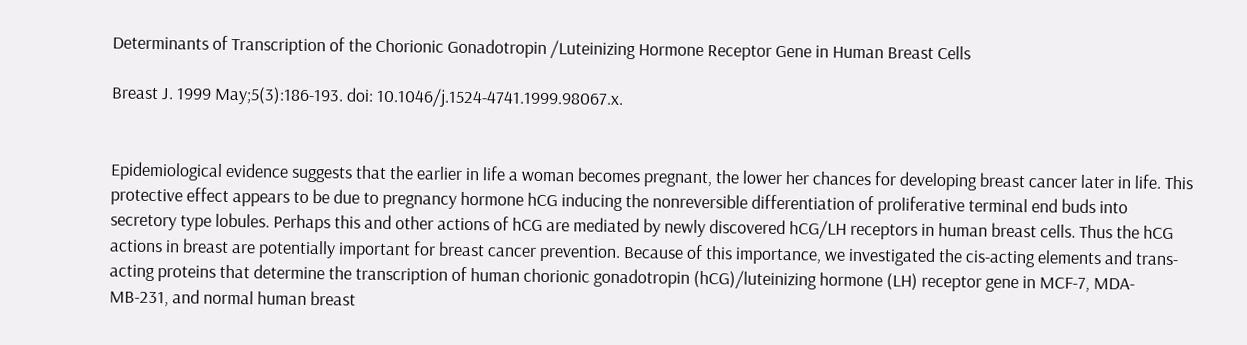Determinants of Transcription of the Chorionic Gonadotropin /Luteinizing Hormone Receptor Gene in Human Breast Cells

Breast J. 1999 May;5(3):186-193. doi: 10.1046/j.1524-4741.1999.98067.x.


Epidemiological evidence suggests that the earlier in life a woman becomes pregnant, the lower her chances for developing breast cancer later in life. This protective effect appears to be due to pregnancy hormone hCG inducing the nonreversible differentiation of proliferative terminal end buds into secretory type lobules. Perhaps this and other actions of hCG are mediated by newly discovered hCG/LH receptors in human breast cells. Thus the hCG actions in breast are potentially important for breast cancer prevention. Because of this importance, we investigated the cis-acting elements and trans-acting proteins that determine the transcription of human chorionic gonadotropin (hCG)/luteinizing hormone (LH) receptor gene in MCF-7, MDA-MB-231, and normal human breast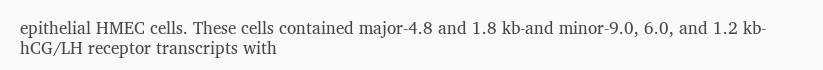epithelial HMEC cells. These cells contained major-4.8 and 1.8 kb-and minor-9.0, 6.0, and 1.2 kb-hCG/LH receptor transcripts with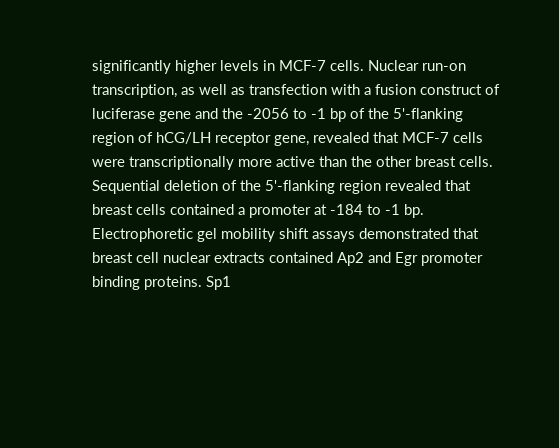significantly higher levels in MCF-7 cells. Nuclear run-on transcription, as well as transfection with a fusion construct of luciferase gene and the -2056 to -1 bp of the 5'-flanking region of hCG/LH receptor gene, revealed that MCF-7 cells were transcriptionally more active than the other breast cells. Sequential deletion of the 5'-flanking region revealed that breast cells contained a promoter at -184 to -1 bp. Electrophoretic gel mobility shift assays demonstrated that breast cell nuclear extracts contained Ap2 and Egr promoter binding proteins. Sp1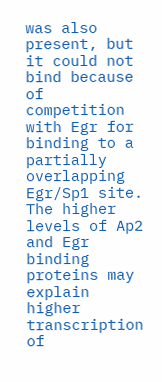was also present, but it could not bind because of competition with Egr for binding to a partially overlapping Egr/Sp1 site. The higher levels of Ap2 and Egr binding proteins may explain higher transcription of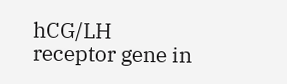hCG/LH receptor gene in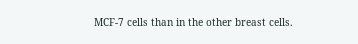MCF-7 cells than in the other breast cells.